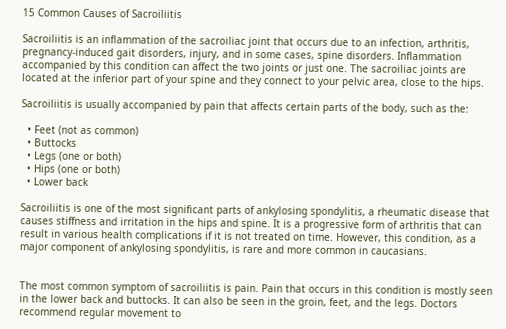15 Common Causes of Sacroiliitis

Sacroiliitis is an inflammation of the sacroiliac joint that occurs due to an infection, arthritis, pregnancy-induced gait disorders, injury, and in some cases, spine disorders. Inflammation accompanied by this condition can affect the two joints or just one. The sacroiliac joints are located at the inferior part of your spine and they connect to your pelvic area, close to the hips.

Sacroiliitis is usually accompanied by pain that affects certain parts of the body, such as the:

  • Feet (not as common)
  • Buttocks
  • Legs (one or both)
  • Hips (one or both)
  • Lower back

Sacroiliitis is one of the most significant parts of ankylosing spondylitis, a rheumatic disease that causes stiffness and irritation in the hips and spine. It is a progressive form of arthritis that can result in various health complications if it is not treated on time. However, this condition, as a major component of ankylosing spondylitis, is rare and more common in caucasians.


The most common symptom of sacroiliitis is pain. Pain that occurs in this condition is mostly seen in the lower back and buttocks. It can also be seen in the groin, feet, and the legs. Doctors recommend regular movement to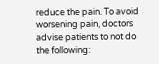reduce the pain. To avoid worsening pain, doctors advise patients to not do the following: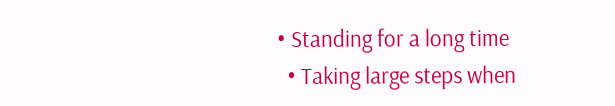• Standing for a long time
  • Taking large steps when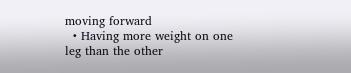moving forward
  • Having more weight on one leg than the other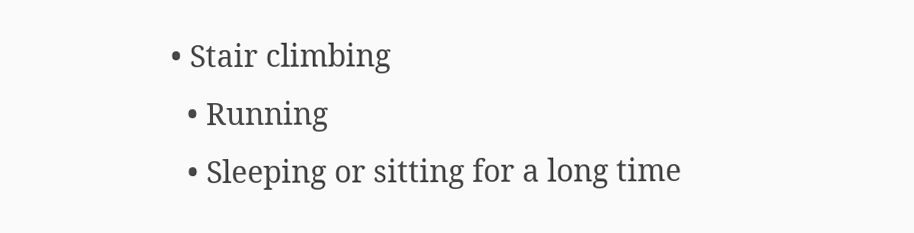• Stair climbing
  • Running
  • Sleeping or sitting for a long time